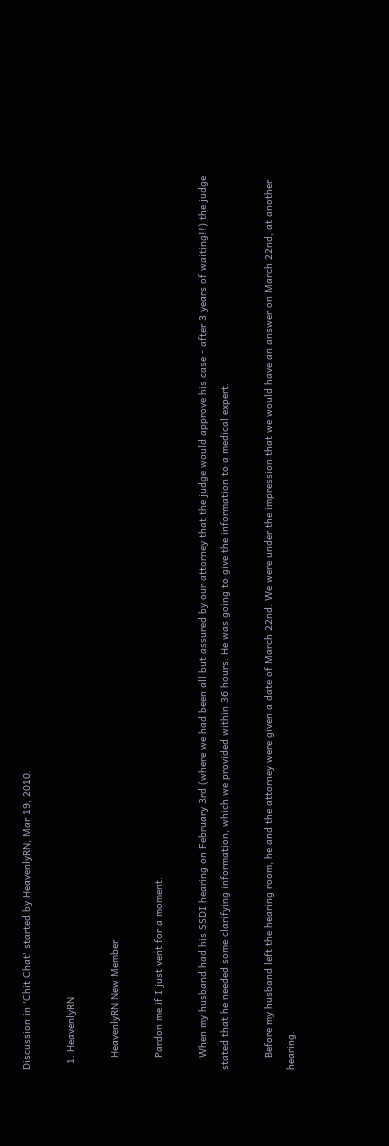Discussion in 'Chit Chat' started by HeavenlyRN, Mar 19, 2010.

  1. HeavenlyRN

    HeavenlyRN New Member

    Pardon me if I just vent for a moment.

    When my husband had his SSDI hearing on February 3rd (where we had been all but assured by our attorney that the judge would approve his case - after 3 years of waiting!!) the judge stated that he needed some clarifying information, which we provided within 36 hours. He was going to give the information to a medical expert.

    Before my husband left the hearing room, he and the attorney were given a date of March 22nd. We were under the impression that we would have an answer on March 22nd, at another hearing.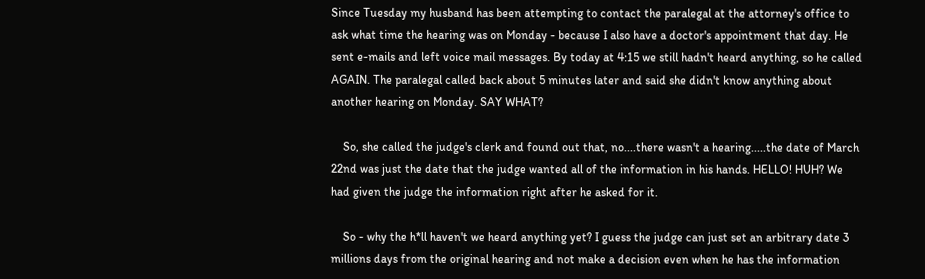Since Tuesday my husband has been attempting to contact the paralegal at the attorney's office to ask what time the hearing was on Monday - because I also have a doctor's appointment that day. He sent e-mails and left voice mail messages. By today at 4:15 we still hadn't heard anything, so he called AGAIN. The paralegal called back about 5 minutes later and said she didn't know anything about another hearing on Monday. SAY WHAT?

    So, she called the judge's clerk and found out that, no....there wasn't a hearing.....the date of March 22nd was just the date that the judge wanted all of the information in his hands. HELLO! HUH? We had given the judge the information right after he asked for it.

    So - why the h*ll haven't we heard anything yet? I guess the judge can just set an arbitrary date 3 millions days from the original hearing and not make a decision even when he has the information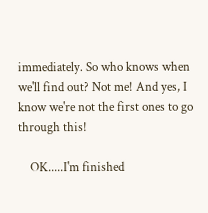immediately. So who knows when we'll find out? Not me! And yes, I know we're not the first ones to go through this!

    OK.....I'm finished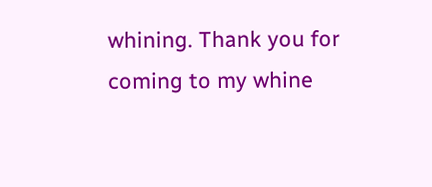whining. Thank you for coming to my whine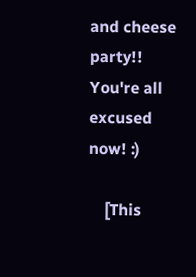and cheese party!! You're all excused now! :)

    [This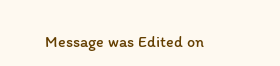Message was Edited on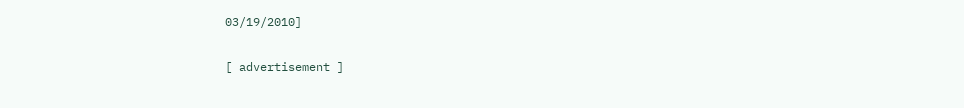03/19/2010]

[ advertisement ]